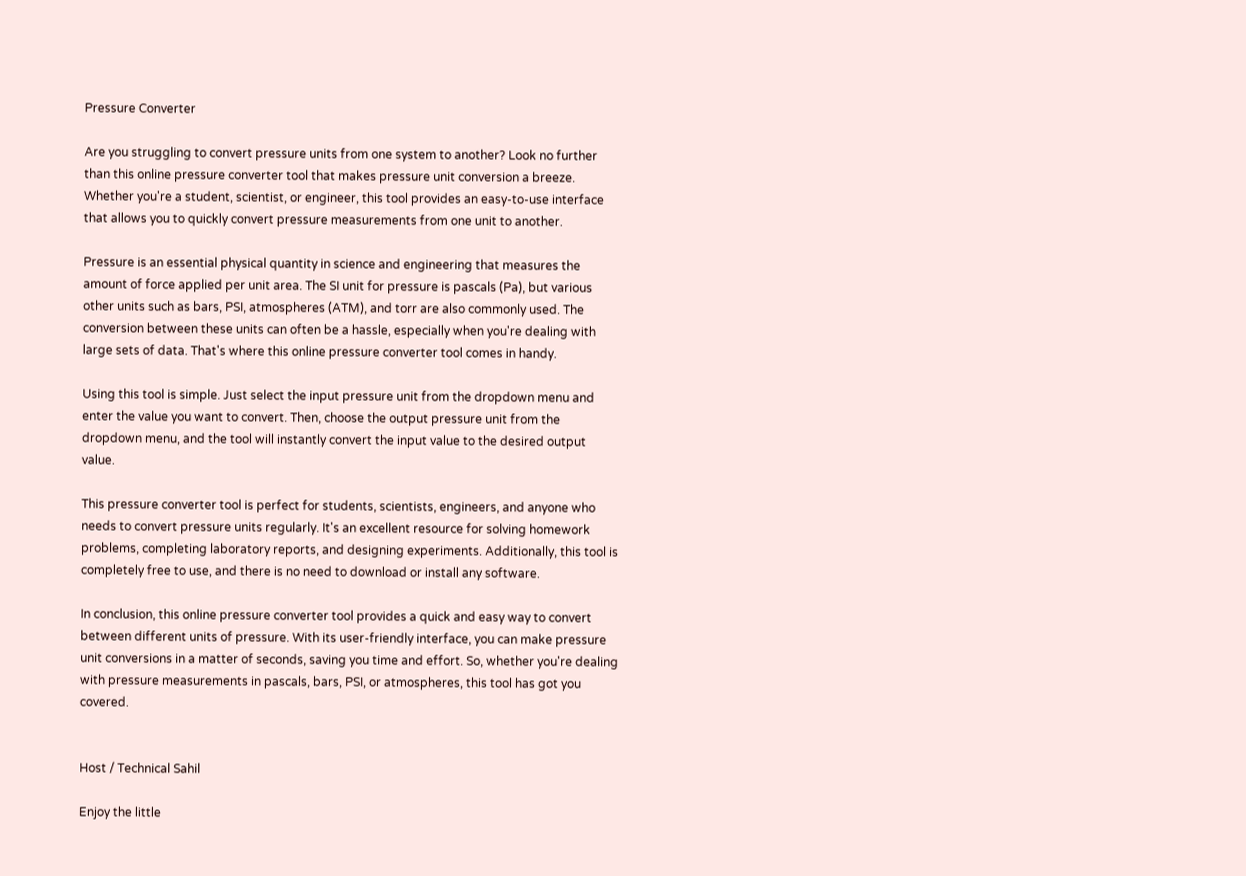Pressure Converter

Are you struggling to convert pressure units from one system to another? Look no further than this online pressure converter tool that makes pressure unit conversion a breeze. Whether you're a student, scientist, or engineer, this tool provides an easy-to-use interface that allows you to quickly convert pressure measurements from one unit to another.

Pressure is an essential physical quantity in science and engineering that measures the amount of force applied per unit area. The SI unit for pressure is pascals (Pa), but various other units such as bars, PSI, atmospheres (ATM), and torr are also commonly used. The conversion between these units can often be a hassle, especially when you're dealing with large sets of data. That's where this online pressure converter tool comes in handy.

Using this tool is simple. Just select the input pressure unit from the dropdown menu and enter the value you want to convert. Then, choose the output pressure unit from the dropdown menu, and the tool will instantly convert the input value to the desired output value.

This pressure converter tool is perfect for students, scientists, engineers, and anyone who needs to convert pressure units regularly. It's an excellent resource for solving homework problems, completing laboratory reports, and designing experiments. Additionally, this tool is completely free to use, and there is no need to download or install any software.

In conclusion, this online pressure converter tool provides a quick and easy way to convert between different units of pressure. With its user-friendly interface, you can make pressure unit conversions in a matter of seconds, saving you time and effort. So, whether you're dealing with pressure measurements in pascals, bars, PSI, or atmospheres, this tool has got you covered.


Host / Technical Sahil

Enjoy the little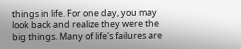things in life. For one day, you may look back and realize they were the big things. Many of life's failures are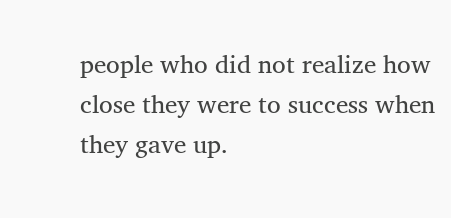people who did not realize how close they were to success when they gave up.